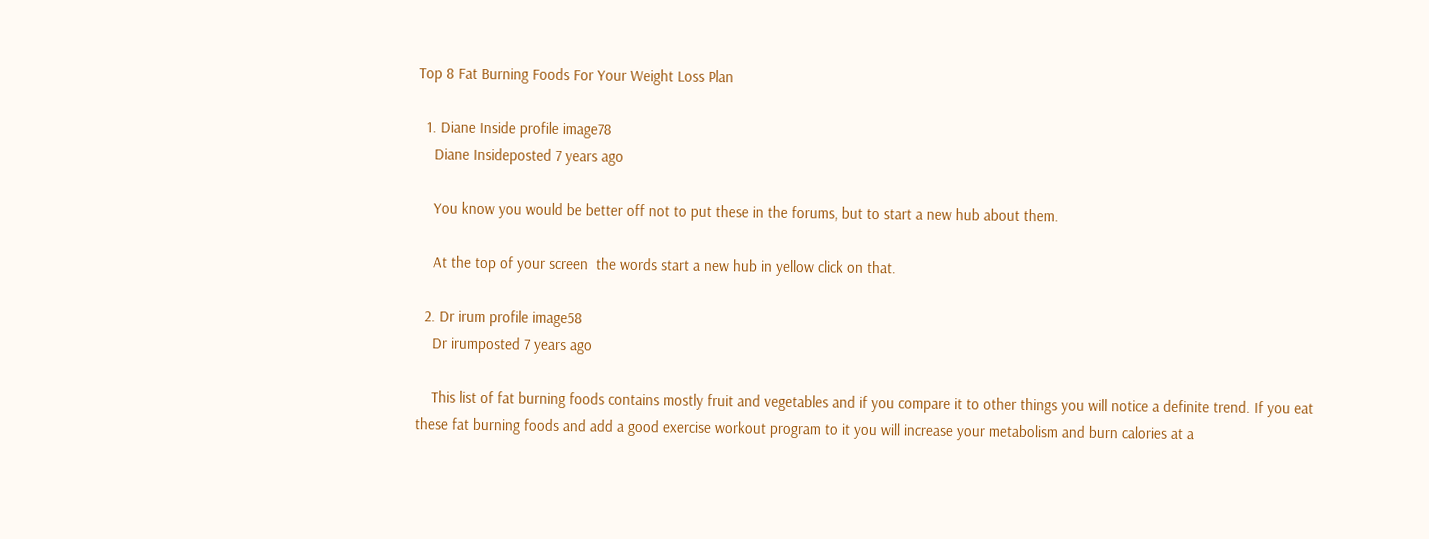Top 8 Fat Burning Foods For Your Weight Loss Plan

  1. Diane Inside profile image78
    Diane Insideposted 7 years ago

    You know you would be better off not to put these in the forums, but to start a new hub about them.

    At the top of your screen  the words start a new hub in yellow click on that.

  2. Dr irum profile image58
    Dr irumposted 7 years ago

    This list of fat burning foods contains mostly fruit and vegetables and if you compare it to other things you will notice a definite trend. If you eat these fat burning foods and add a good exercise workout program to it you will increase your metabolism and burn calories at a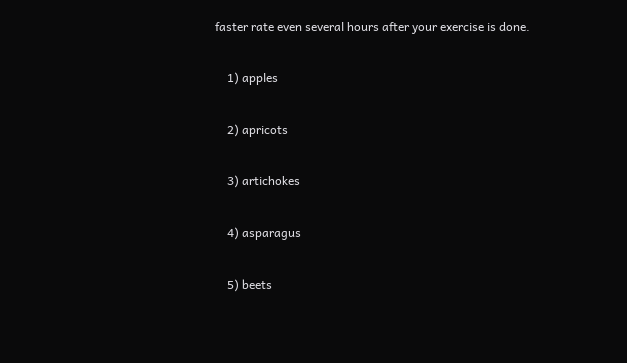faster rate even several hours after your exercise is done.

    1) apples

    2) apricots

    3) artichokes

    4) asparagus

    5) beets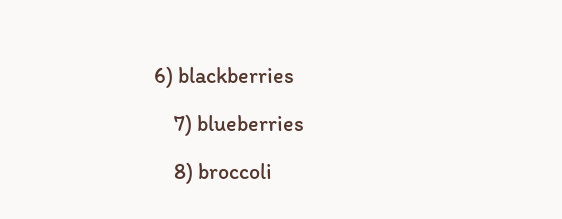6) blackberries

    7) blueberries

    8) broccoli